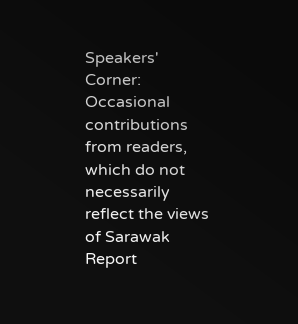Speakers' Corner: Occasional contributions from readers, which do not necessarily reflect the views of Sarawak Report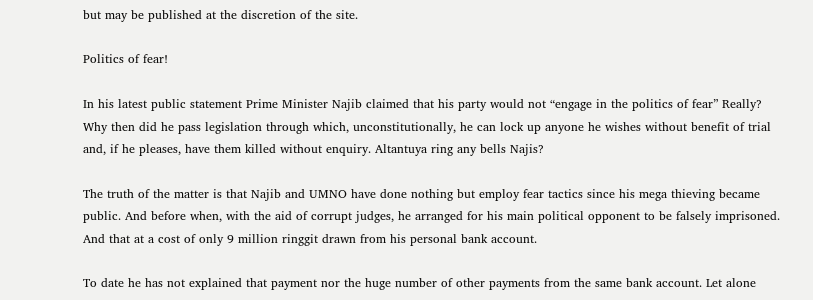but may be published at the discretion of the site.

Politics of fear!

In his latest public statement Prime Minister Najib claimed that his party would not “engage in the politics of fear” Really? Why then did he pass legislation through which, unconstitutionally, he can lock up anyone he wishes without benefit of trial and, if he pleases, have them killed without enquiry. Altantuya ring any bells Najis?

The truth of the matter is that Najib and UMNO have done nothing but employ fear tactics since his mega thieving became public. And before when, with the aid of corrupt judges, he arranged for his main political opponent to be falsely imprisoned. And that at a cost of only 9 million ringgit drawn from his personal bank account.

To date he has not explained that payment nor the huge number of other payments from the same bank account. Let alone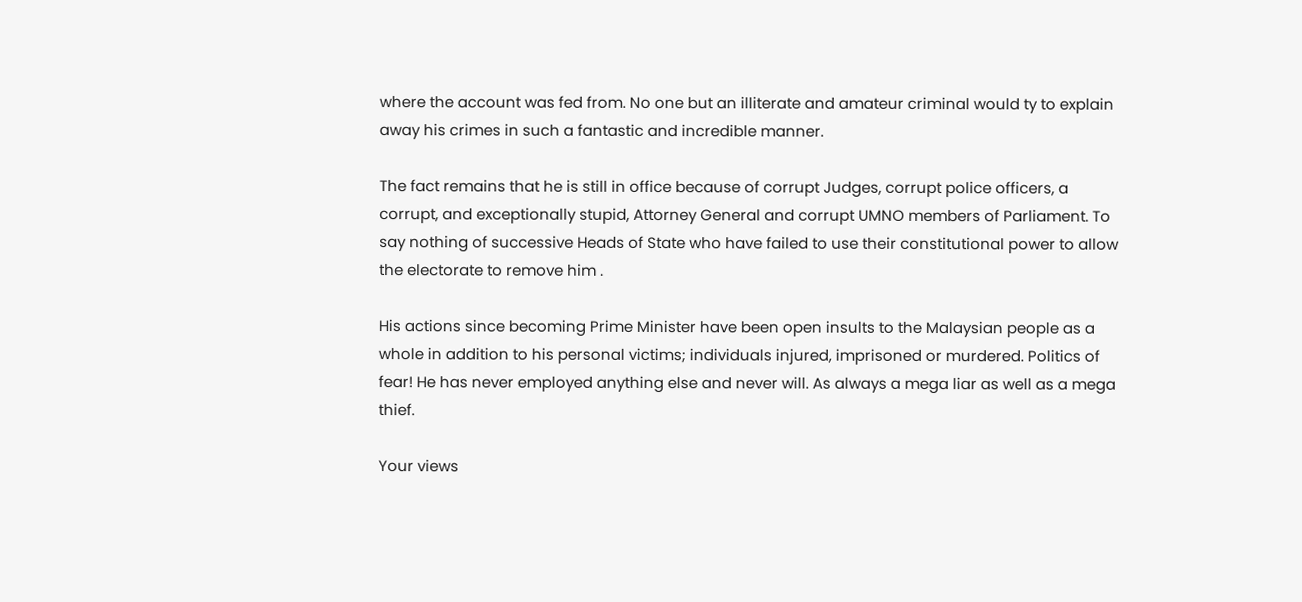where the account was fed from. No one but an illiterate and amateur criminal would ty to explain away his crimes in such a fantastic and incredible manner.

The fact remains that he is still in office because of corrupt Judges, corrupt police officers, a corrupt, and exceptionally stupid, Attorney General and corrupt UMNO members of Parliament. To say nothing of successive Heads of State who have failed to use their constitutional power to allow the electorate to remove him .

His actions since becoming Prime Minister have been open insults to the Malaysian people as a whole in addition to his personal victims; individuals injured, imprisoned or murdered. Politics of fear! He has never employed anything else and never will. As always a mega liar as well as a mega thief.

Your views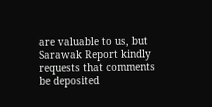are valuable to us, but Sarawak Report kindly requests that comments be deposited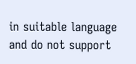in suitable language and do not support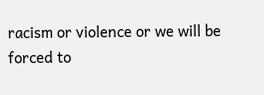racism or violence or we will be forced to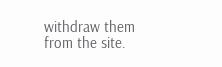withdraw them from the site.